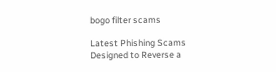bogo filter scams

Latest Phishing Scams Designed to Reverse a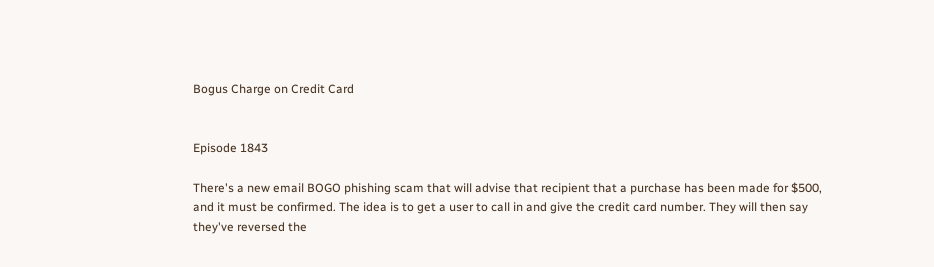Bogus Charge on Credit Card


Episode 1843

There's a new email BOGO phishing scam that will advise that recipient that a purchase has been made for $500, and it must be confirmed. The idea is to get a user to call in and give the credit card number. They will then say they've reversed the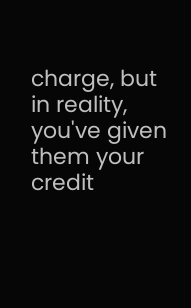charge, but in reality, you've given them your credit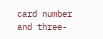card number and three-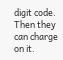digit code. Then they can charge on it.